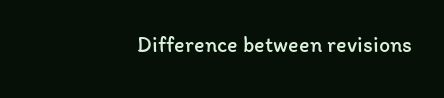Difference between revisions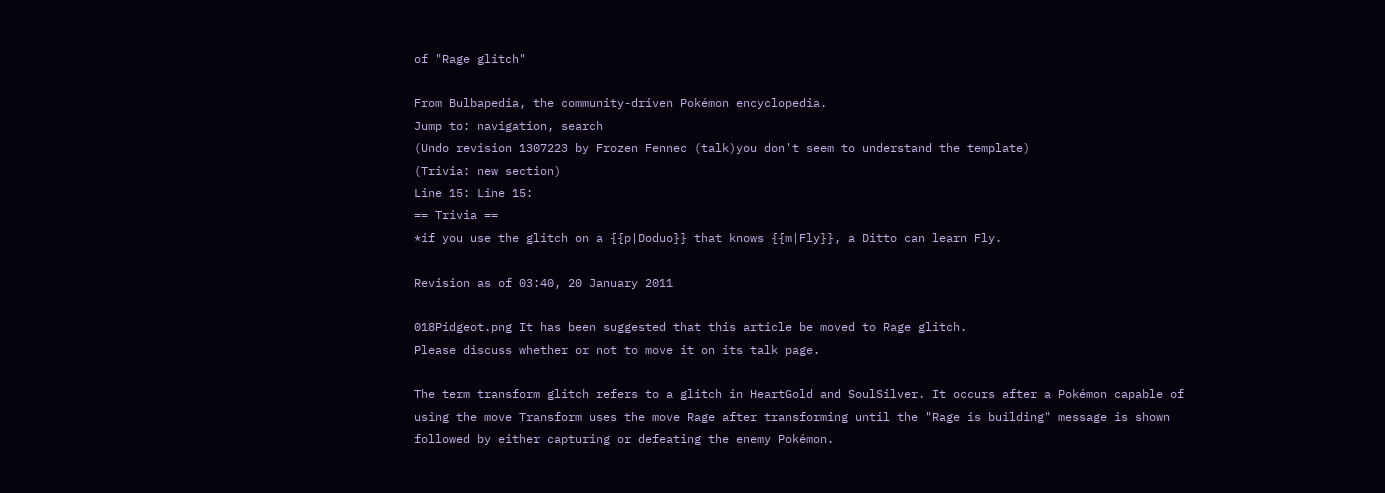of "Rage glitch"

From Bulbapedia, the community-driven Pokémon encyclopedia.
Jump to: navigation, search
(Undo revision 1307223 by Frozen Fennec (talk)you don't seem to understand the template)
(Trivia: new section)
Line 15: Line 15:
== Trivia ==
*if you use the glitch on a {{p|Doduo}} that knows {{m|Fly}}, a Ditto can learn Fly.

Revision as of 03:40, 20 January 2011

018Pidgeot.png It has been suggested that this article be moved to Rage glitch.
Please discuss whether or not to move it on its talk page.

The term transform glitch refers to a glitch in HeartGold and SoulSilver. It occurs after a Pokémon capable of using the move Transform uses the move Rage after transforming until the "Rage is building" message is shown followed by either capturing or defeating the enemy Pokémon.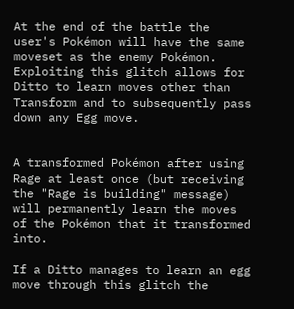At the end of the battle the user's Pokémon will have the same moveset as the enemy Pokémon. Exploiting this glitch allows for Ditto to learn moves other than Transform and to subsequently pass down any Egg move.


A transformed Pokémon after using Rage at least once (but receiving the "Rage is building" message) will permanently learn the moves of the Pokémon that it transformed into.

If a Ditto manages to learn an egg move through this glitch the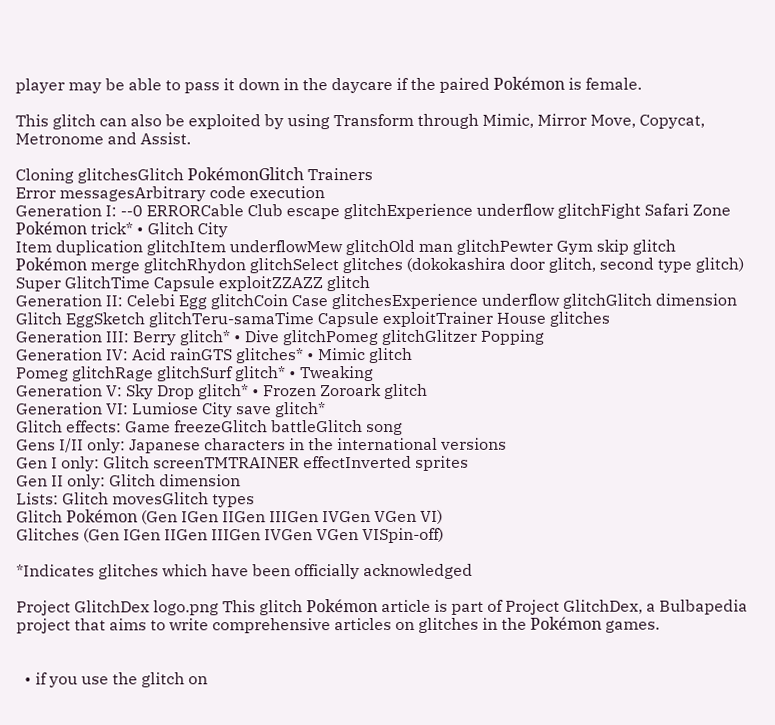player may be able to pass it down in the daycare if the paired Pokémon is female.

This glitch can also be exploited by using Transform through Mimic, Mirror Move, Copycat, Metronome and Assist.

Cloning glitchesGlitch PokémonGlitch Trainers
Error messagesArbitrary code execution
Generation I: --0 ERRORCable Club escape glitchExperience underflow glitchFight Safari Zone Pokémon trick* • Glitch City
Item duplication glitchItem underflowMew glitchOld man glitchPewter Gym skip glitch
Pokémon merge glitchRhydon glitchSelect glitches (dokokashira door glitch, second type glitch)
Super GlitchTime Capsule exploitZZAZZ glitch
Generation II: Celebi Egg glitchCoin Case glitchesExperience underflow glitchGlitch dimension
Glitch EggSketch glitchTeru-samaTime Capsule exploitTrainer House glitches
Generation III: Berry glitch* • Dive glitchPomeg glitchGlitzer Popping
Generation IV: Acid rainGTS glitches* • Mimic glitch
Pomeg glitchRage glitchSurf glitch* • Tweaking
Generation V: Sky Drop glitch* • Frozen Zoroark glitch
Generation VI: Lumiose City save glitch*
Glitch effects: Game freezeGlitch battleGlitch song
Gens I/II only: Japanese characters in the international versions
Gen I only: Glitch screenTMTRAINER effectInverted sprites
Gen II only: Glitch dimension
Lists: Glitch movesGlitch types
Glitch Pokémon (Gen IGen IIGen IIIGen IVGen VGen VI)
Glitches (Gen IGen IIGen IIIGen IVGen VGen VISpin-off)

*Indicates glitches which have been officially acknowledged

Project GlitchDex logo.png This glitch Pokémon article is part of Project GlitchDex, a Bulbapedia project that aims to write comprehensive articles on glitches in the Pokémon games.


  • if you use the glitch on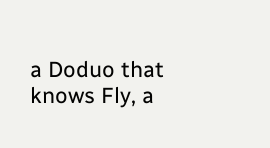a Doduo that knows Fly, a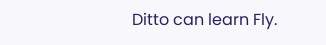Ditto can learn Fly.